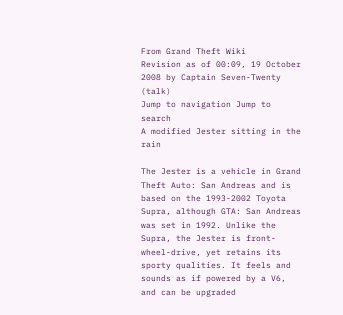From Grand Theft Wiki
Revision as of 00:09, 19 October 2008 by Captain Seven-Twenty (talk)
Jump to navigation Jump to search
A modified Jester sitting in the rain

The Jester is a vehicle in Grand Theft Auto: San Andreas and is based on the 1993-2002 Toyota Supra, although GTA: San Andreas was set in 1992. Unlike the Supra, the Jester is front-wheel-drive, yet retains its sporty qualities. It feels and sounds as if powered by a V6, and can be upgraded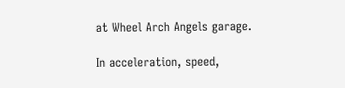at Wheel Arch Angels garage.

In acceleration, speed,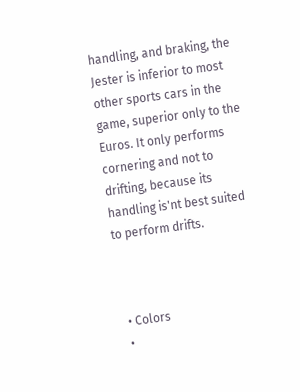handling, and braking, the Jester is inferior to most other sports cars in the game, superior only to the Euros. It only performs cornering and not to drifting, because its handling is'nt best suited to perform drifts.



  • Colors
  •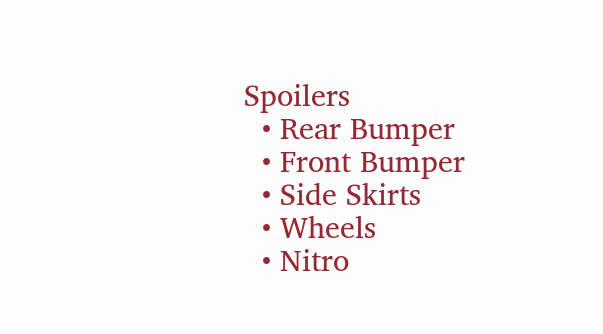Spoilers
  • Rear Bumper
  • Front Bumper
  • Side Skirts
  • Wheels
  • Nitro